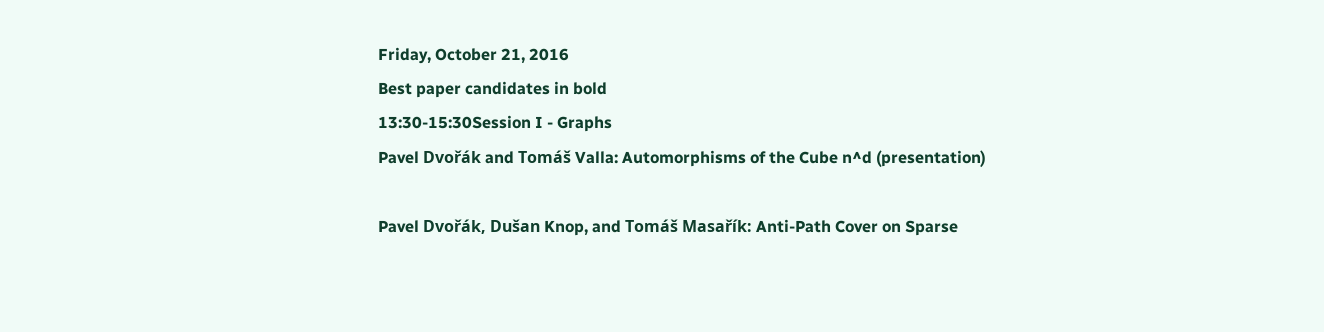Friday, October 21, 2016
Best paper candidates in bold
13:30-15:30Session I - Graphs
Pavel Dvořák and Tomáš Valla: Automorphisms of the Cube n^d (presentation)

Pavel Dvořák, Dušan Knop, and Tomáš Masařík: Anti-Path Cover on Sparse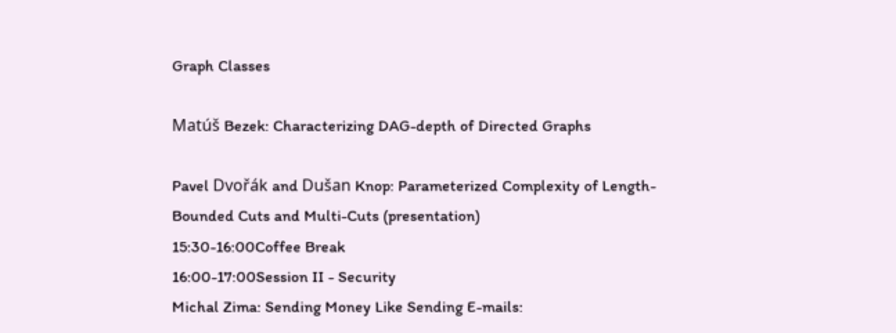Graph Classes

Matúš Bezek: Characterizing DAG-depth of Directed Graphs

Pavel Dvořák and Dušan Knop: Parameterized Complexity of Length-Bounded Cuts and Multi-Cuts (presentation)
15:30-16:00Coffee Break
16:00-17:00Session II - Security
Michal Zima: Sending Money Like Sending E-mails: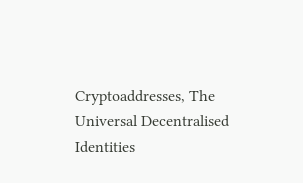Cryptoaddresses, The Universal Decentralised Identities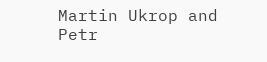Martin Ukrop and Petr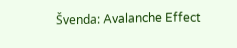Švenda: Avalanche Effect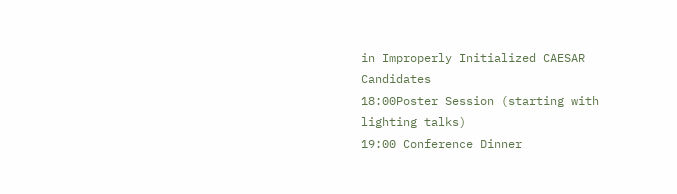in Improperly Initialized CAESAR Candidates
18:00Poster Session (starting with lighting talks)
19:00 Conference Dinner